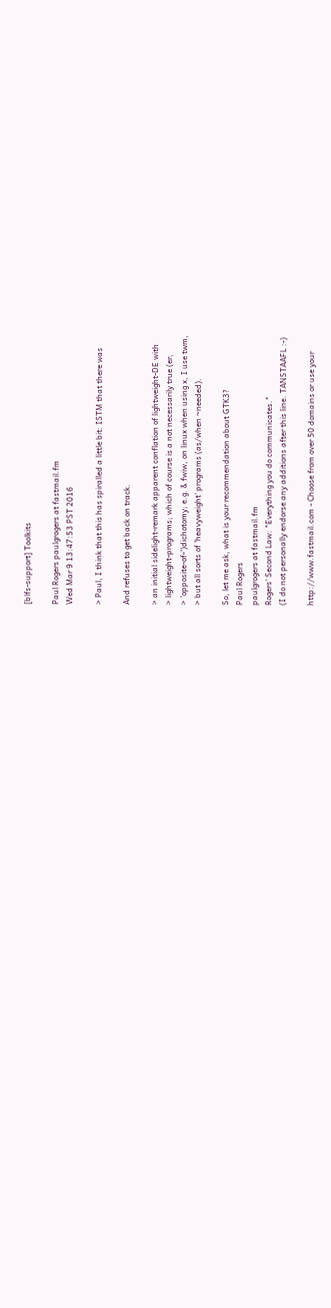[blfs-support] Toolkits

Paul Rogers paulgrogers at fastmail.fm
Wed Mar 9 13:47:53 PST 2016

> Paul, I think that this has spiralled a little bit: ISTM that there was

And refuses to get back on track.

> an initial sidelight-remark apparent conflation of lightweight-DE with
> lightweight-programs; which of course is a not necessarily true (er,
> 'opposite-of-')dichotomy; e.g. & fwiw, on linux when using x, I use twm,
> but all sorts of 'heavyweight' programs (as/when ~needed).

So, let me ask, what is your recommendation about GTK3?
Paul Rogers
paulgrogers at fastmail.fm
Rogers' Second Law: "Everything you do communicates."
(I do not personally endorse any additions after this line. TANSTAAFL :-)

http://www.fastmail.com - Choose from over 50 domains or use your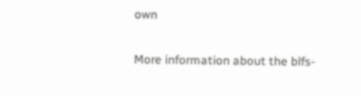own

More information about the blfs-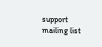support mailing list